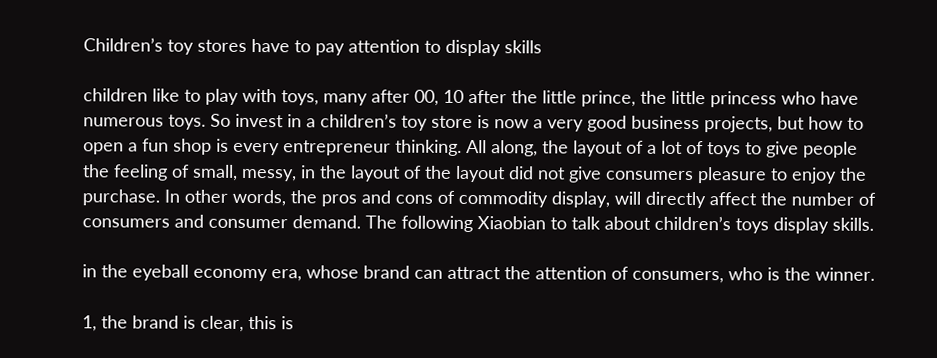Children’s toy stores have to pay attention to display skills

children like to play with toys, many after 00, 10 after the little prince, the little princess who have numerous toys. So invest in a children’s toy store is now a very good business projects, but how to open a fun shop is every entrepreneur thinking. All along, the layout of a lot of toys to give people the feeling of small, messy, in the layout of the layout did not give consumers pleasure to enjoy the purchase. In other words, the pros and cons of commodity display, will directly affect the number of consumers and consumer demand. The following Xiaobian to talk about children’s toys display skills.

in the eyeball economy era, whose brand can attract the attention of consumers, who is the winner.

1, the brand is clear, this is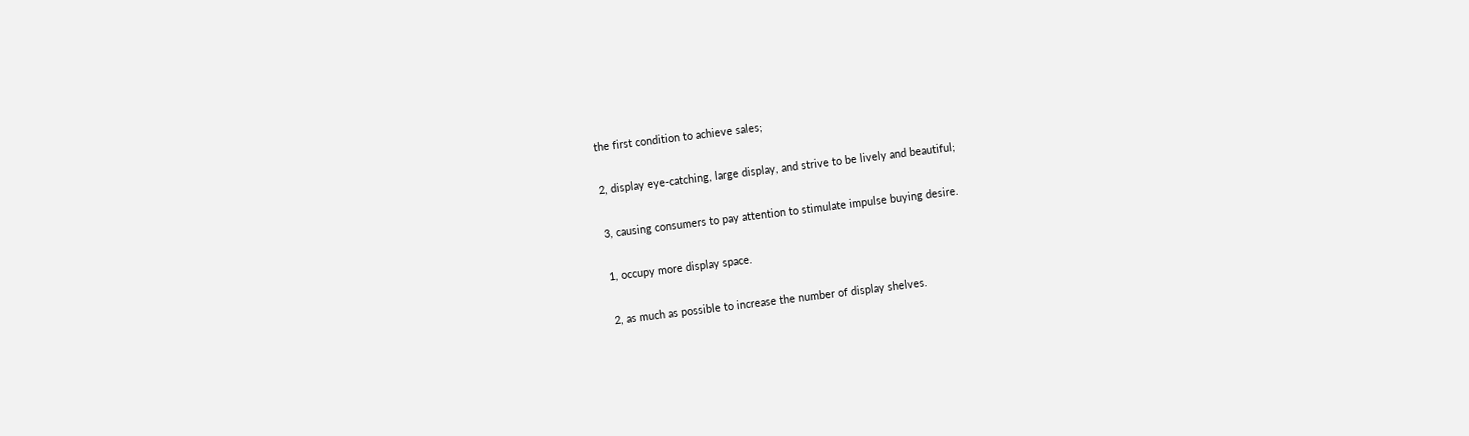the first condition to achieve sales;

2, display eye-catching, large display, and strive to be lively and beautiful;

3, causing consumers to pay attention to stimulate impulse buying desire.

1, occupy more display space.

2, as much as possible to increase the number of display shelves.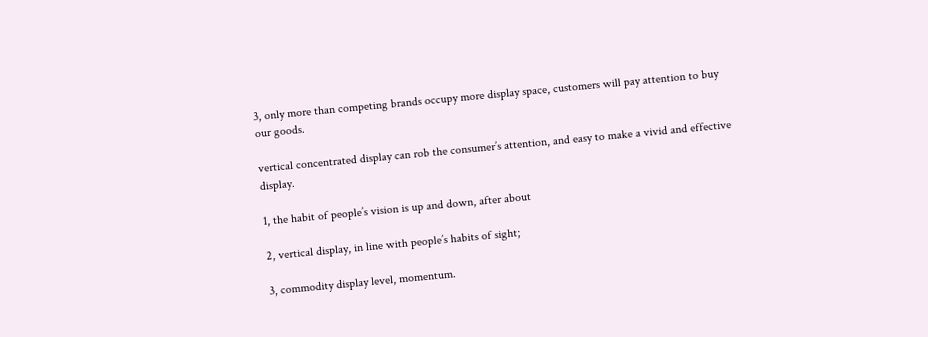3, only more than competing brands occupy more display space, customers will pay attention to buy our goods.

vertical concentrated display can rob the consumer’s attention, and easy to make a vivid and effective display.

1, the habit of people’s vision is up and down, after about

2, vertical display, in line with people’s habits of sight;

3, commodity display level, momentum.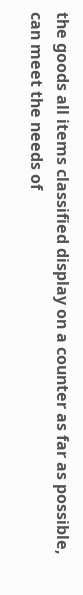the goods all items classified display on a counter as far as possible, can meet the needs of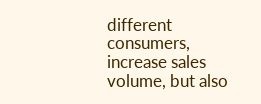different consumers, increase sales volume, but also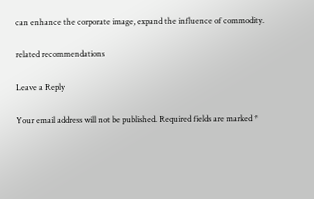can enhance the corporate image, expand the influence of commodity.

related recommendations

Leave a Reply

Your email address will not be published. Required fields are marked *